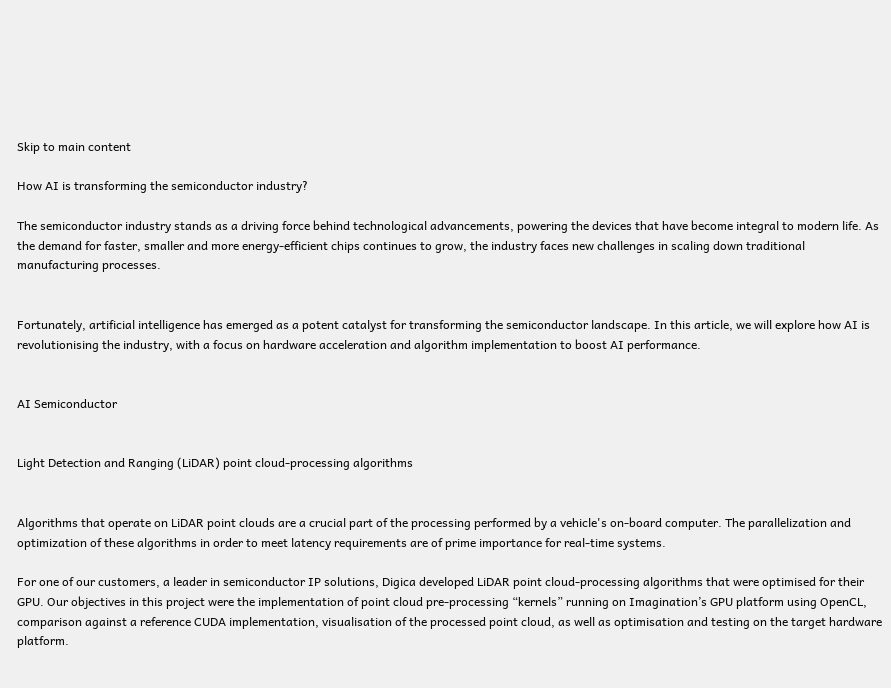Skip to main content

How AI is transforming the semiconductor industry?

The semiconductor industry stands as a driving force behind technological advancements, powering the devices that have become integral to modern life. As the demand for faster, smaller and more energy-efficient chips continues to grow, the industry faces new challenges in scaling down traditional manufacturing processes.


Fortunately, artificial intelligence has emerged as a potent catalyst for transforming the semiconductor landscape. In this article, we will explore how AI is revolutionising the industry, with a focus on hardware acceleration and algorithm implementation to boost AI performance.


AI Semiconductor


Light Detection and Ranging (LiDAR) point cloud-processing algorithms


Algorithms that operate on LiDAR point clouds are a crucial part of the processing performed by a vehicle's on-board computer. The parallelization and optimization of these algorithms in order to meet latency requirements are of prime importance for real-time systems.

For one of our customers, a leader in semiconductor IP solutions, Digica developed LiDAR point cloud-processing algorithms that were optimised for their GPU. Our objectives in this project were the implementation of point cloud pre-processing “kernels” running on Imagination’s GPU platform using OpenCL, comparison against a reference CUDA implementation, visualisation of the processed point cloud, as well as optimisation and testing on the target hardware platform.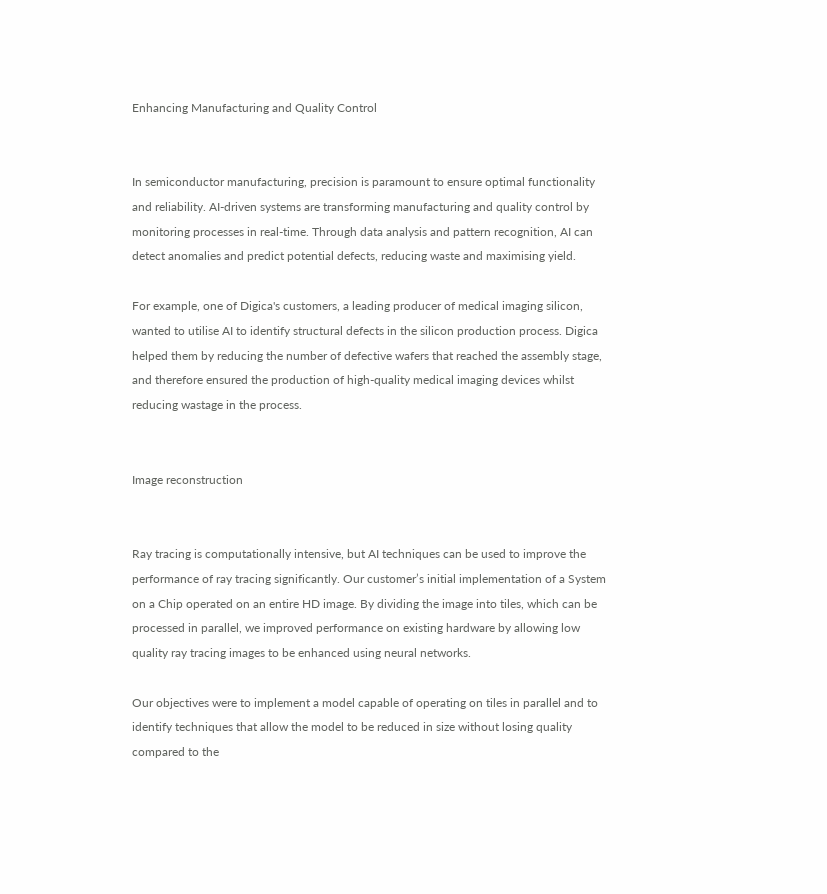Enhancing Manufacturing and Quality Control


In semiconductor manufacturing, precision is paramount to ensure optimal functionality and reliability. AI-driven systems are transforming manufacturing and quality control by monitoring processes in real-time. Through data analysis and pattern recognition, AI can detect anomalies and predict potential defects, reducing waste and maximising yield.

For example, one of Digica's customers, a leading producer of medical imaging silicon, wanted to utilise AI to identify structural defects in the silicon production process. Digica helped them by reducing the number of defective wafers that reached the assembly stage, and therefore ensured the production of high-quality medical imaging devices whilst reducing wastage in the process.


Image reconstruction


Ray tracing is computationally intensive, but AI techniques can be used to improve the performance of ray tracing significantly. Our customer’s initial implementation of a System on a Chip operated on an entire HD image. By dividing the image into tiles, which can be processed in parallel, we improved performance on existing hardware by allowing low quality ray tracing images to be enhanced using neural networks.

Our objectives were to implement a model capable of operating on tiles in parallel and to identify techniques that allow the model to be reduced in size without losing quality compared to the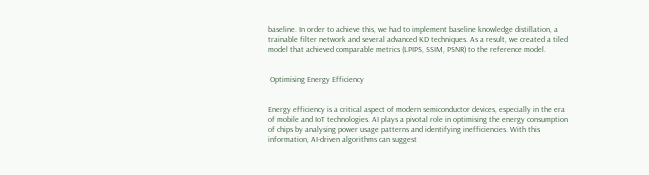baseline. In order to achieve this, we had to implement baseline knowledge distillation, a trainable filter network and several advanced KD techniques. As a result, we created a tiled model that achieved comparable metrics (LPIPS, SSIM, PSNR) to the reference model.


 Optimising Energy Efficiency


Energy efficiency is a critical aspect of modern semiconductor devices, especially in the era of mobile and IoT technologies. AI plays a pivotal role in optimising the energy consumption of chips by analysing power usage patterns and identifying inefficiencies. With this information, AI-driven algorithms can suggest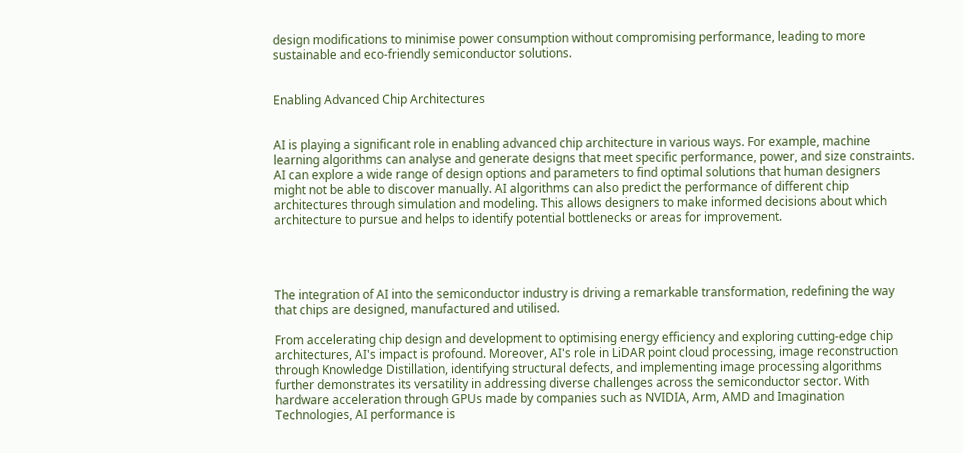design modifications to minimise power consumption without compromising performance, leading to more sustainable and eco-friendly semiconductor solutions.


Enabling Advanced Chip Architectures


AI is playing a significant role in enabling advanced chip architecture in various ways. For example, machine learning algorithms can analyse and generate designs that meet specific performance, power, and size constraints. AI can explore a wide range of design options and parameters to find optimal solutions that human designers might not be able to discover manually. AI algorithms can also predict the performance of different chip architectures through simulation and modeling. This allows designers to make informed decisions about which architecture to pursue and helps to identify potential bottlenecks or areas for improvement.




The integration of AI into the semiconductor industry is driving a remarkable transformation, redefining the way that chips are designed, manufactured and utilised.

From accelerating chip design and development to optimising energy efficiency and exploring cutting-edge chip architectures, AI's impact is profound. Moreover, AI's role in LiDAR point cloud processing, image reconstruction through Knowledge Distillation, identifying structural defects, and implementing image processing algorithms further demonstrates its versatility in addressing diverse challenges across the semiconductor sector. With hardware acceleration through GPUs made by companies such as NVIDIA, Arm, AMD and Imagination Technologies, AI performance is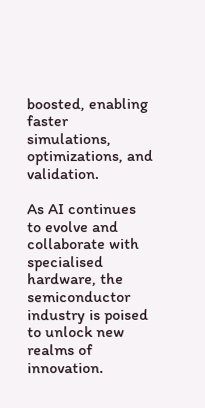boosted, enabling faster simulations, optimizations, and validation.

As AI continues to evolve and collaborate with specialised hardware, the semiconductor industry is poised to unlock new realms of innovation.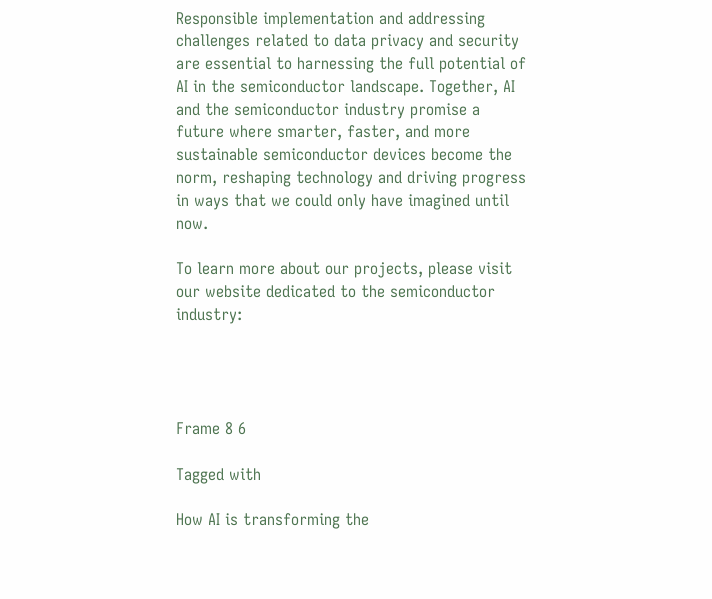Responsible implementation and addressing challenges related to data privacy and security are essential to harnessing the full potential of AI in the semiconductor landscape. Together, AI and the semiconductor industry promise a future where smarter, faster, and more sustainable semiconductor devices become the norm, reshaping technology and driving progress in ways that we could only have imagined until now.

To learn more about our projects, please visit our website dedicated to the semiconductor industry:




Frame 8 6

Tagged with

How AI is transforming the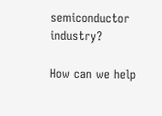semiconductor industry?

How can we help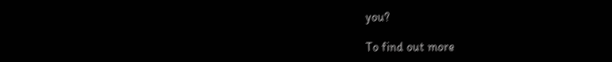you?

To find out more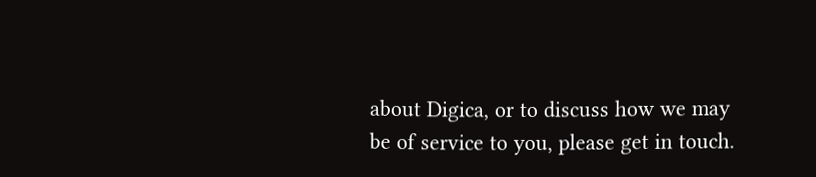about Digica, or to discuss how we may be of service to you, please get in touch.